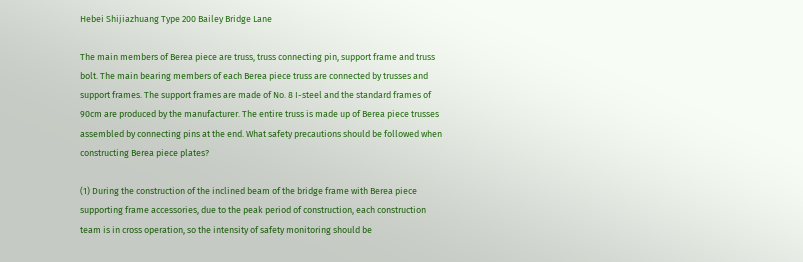Hebei Shijiazhuang Type 200 Bailey Bridge Lane

The main members of Berea piece are truss, truss connecting pin, support frame and truss bolt. The main bearing members of each Berea piece truss are connected by trusses and support frames. The support frames are made of No. 8 I-steel and the standard frames of 90cm are produced by the manufacturer. The entire truss is made up of Berea piece trusses assembled by connecting pins at the end. What safety precautions should be followed when constructing Berea piece plates?

(1) During the construction of the inclined beam of the bridge frame with Berea piece supporting frame accessories, due to the peak period of construction, each construction team is in cross operation, so the intensity of safety monitoring should be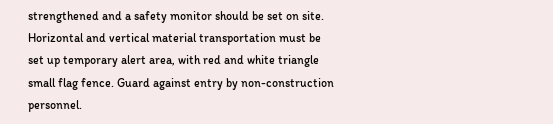strengthened and a safety monitor should be set on site. Horizontal and vertical material transportation must be set up temporary alert area, with red and white triangle small flag fence. Guard against entry by non-construction personnel.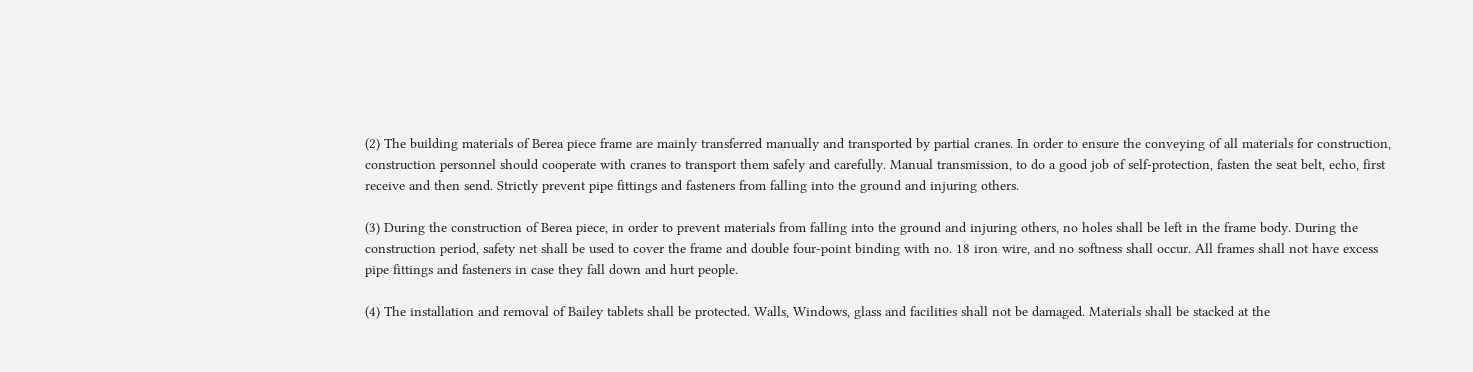(2) The building materials of Berea piece frame are mainly transferred manually and transported by partial cranes. In order to ensure the conveying of all materials for construction, construction personnel should cooperate with cranes to transport them safely and carefully. Manual transmission, to do a good job of self-protection, fasten the seat belt, echo, first receive and then send. Strictly prevent pipe fittings and fasteners from falling into the ground and injuring others.

(3) During the construction of Berea piece, in order to prevent materials from falling into the ground and injuring others, no holes shall be left in the frame body. During the construction period, safety net shall be used to cover the frame and double four-point binding with no. 18 iron wire, and no softness shall occur. All frames shall not have excess pipe fittings and fasteners in case they fall down and hurt people.

(4) The installation and removal of Bailey tablets shall be protected. Walls, Windows, glass and facilities shall not be damaged. Materials shall be stacked at the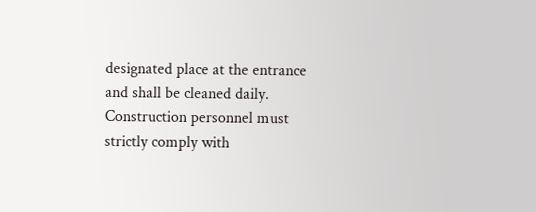designated place at the entrance and shall be cleaned daily. Construction personnel must strictly comply with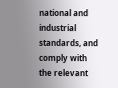national and industrial standards, and comply with the relevant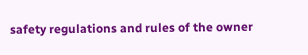safety regulations and rules of the owner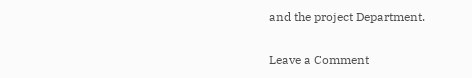and the project Department.

Leave a Comment